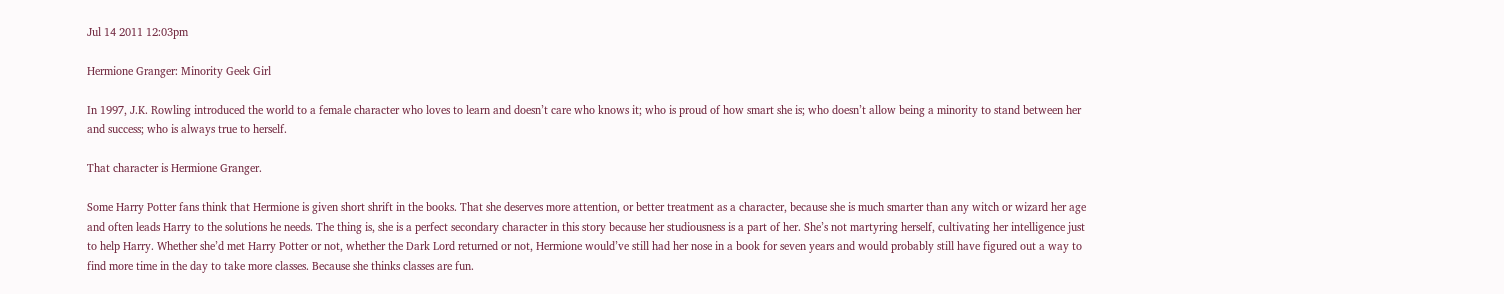Jul 14 2011 12:03pm

Hermione Granger: Minority Geek Girl

In 1997, J.K. Rowling introduced the world to a female character who loves to learn and doesn’t care who knows it; who is proud of how smart she is; who doesn’t allow being a minority to stand between her and success; who is always true to herself.

That character is Hermione Granger.

Some Harry Potter fans think that Hermione is given short shrift in the books. That she deserves more attention, or better treatment as a character, because she is much smarter than any witch or wizard her age and often leads Harry to the solutions he needs. The thing is, she is a perfect secondary character in this story because her studiousness is a part of her. She’s not martyring herself, cultivating her intelligence just to help Harry. Whether she’d met Harry Potter or not, whether the Dark Lord returned or not, Hermione would’ve still had her nose in a book for seven years and would probably still have figured out a way to find more time in the day to take more classes. Because she thinks classes are fun.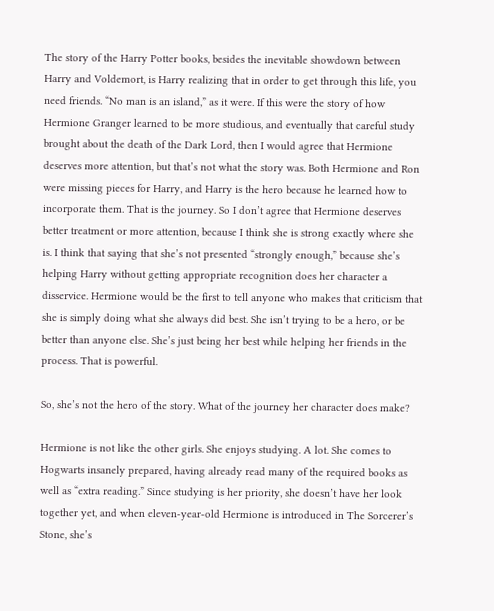The story of the Harry Potter books, besides the inevitable showdown between Harry and Voldemort, is Harry realizing that in order to get through this life, you need friends. “No man is an island,” as it were. If this were the story of how Hermione Granger learned to be more studious, and eventually that careful study brought about the death of the Dark Lord, then I would agree that Hermione deserves more attention, but that’s not what the story was. Both Hermione and Ron were missing pieces for Harry, and Harry is the hero because he learned how to incorporate them. That is the journey. So I don’t agree that Hermione deserves better treatment or more attention, because I think she is strong exactly where she is. I think that saying that she’s not presented “strongly enough,” because she’s helping Harry without getting appropriate recognition does her character a disservice. Hermione would be the first to tell anyone who makes that criticism that she is simply doing what she always did best. She isn’t trying to be a hero, or be better than anyone else. She’s just being her best while helping her friends in the process. That is powerful.

So, she’s not the hero of the story. What of the journey her character does make?

Hermione is not like the other girls. She enjoys studying. A lot. She comes to Hogwarts insanely prepared, having already read many of the required books as well as “extra reading.” Since studying is her priority, she doesn’t have her look together yet, and when eleven-year-old Hermione is introduced in The Sorcerer’s Stone, she’s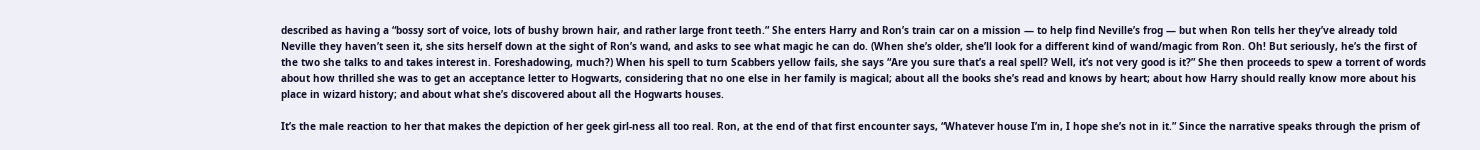described as having a “bossy sort of voice, lots of bushy brown hair, and rather large front teeth.” She enters Harry and Ron’s train car on a mission — to help find Neville’s frog — but when Ron tells her they’ve already told Neville they haven’t seen it, she sits herself down at the sight of Ron’s wand, and asks to see what magic he can do. (When she’s older, she’ll look for a different kind of wand/magic from Ron. Oh! But seriously, he’s the first of the two she talks to and takes interest in. Foreshadowing, much?) When his spell to turn Scabbers yellow fails, she says “Are you sure that’s a real spell? Well, it’s not very good is it?” She then proceeds to spew a torrent of words about how thrilled she was to get an acceptance letter to Hogwarts, considering that no one else in her family is magical; about all the books she’s read and knows by heart; about how Harry should really know more about his place in wizard history; and about what she’s discovered about all the Hogwarts houses.

It’s the male reaction to her that makes the depiction of her geek girl-ness all too real. Ron, at the end of that first encounter says, “Whatever house I’m in, I hope she’s not in it.” Since the narrative speaks through the prism of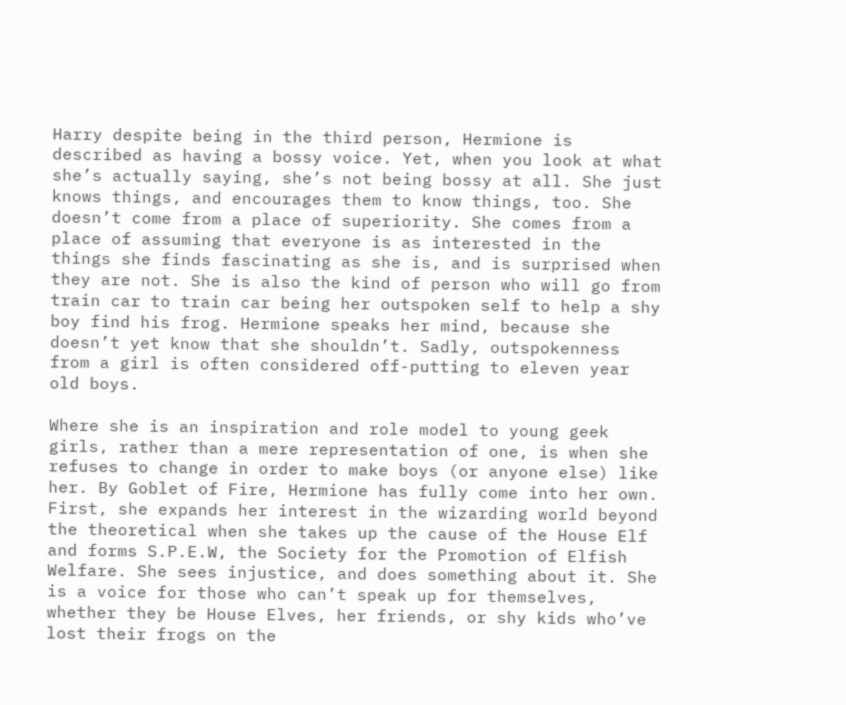Harry despite being in the third person, Hermione is described as having a bossy voice. Yet, when you look at what she’s actually saying, she’s not being bossy at all. She just knows things, and encourages them to know things, too. She doesn’t come from a place of superiority. She comes from a place of assuming that everyone is as interested in the things she finds fascinating as she is, and is surprised when they are not. She is also the kind of person who will go from train car to train car being her outspoken self to help a shy boy find his frog. Hermione speaks her mind, because she doesn’t yet know that she shouldn’t. Sadly, outspokenness from a girl is often considered off-putting to eleven year old boys.

Where she is an inspiration and role model to young geek girls, rather than a mere representation of one, is when she refuses to change in order to make boys (or anyone else) like her. By Goblet of Fire, Hermione has fully come into her own. First, she expands her interest in the wizarding world beyond the theoretical when she takes up the cause of the House Elf and forms S.P.E.W, the Society for the Promotion of Elfish Welfare. She sees injustice, and does something about it. She is a voice for those who can’t speak up for themselves, whether they be House Elves, her friends, or shy kids who’ve lost their frogs on the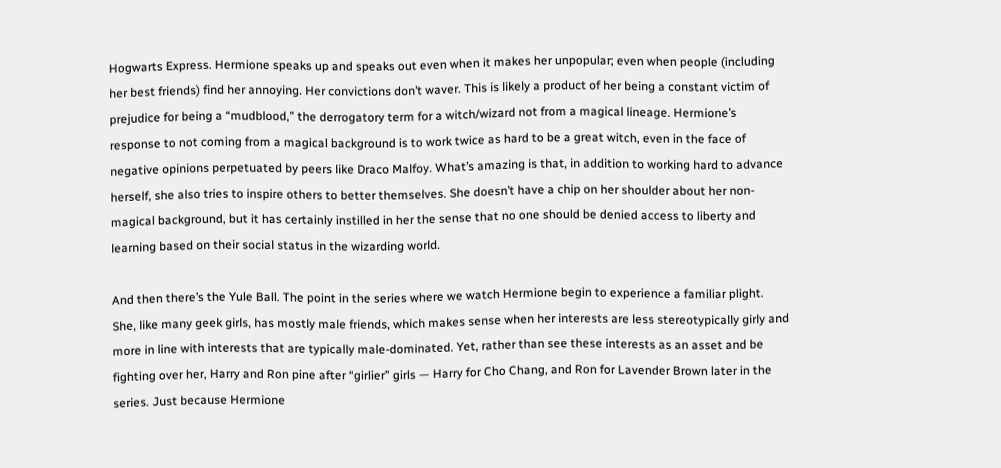Hogwarts Express. Hermione speaks up and speaks out even when it makes her unpopular; even when people (including her best friends) find her annoying. Her convictions don’t waver. This is likely a product of her being a constant victim of prejudice for being a “mudblood,” the derrogatory term for a witch/wizard not from a magical lineage. Hermione’s response to not coming from a magical background is to work twice as hard to be a great witch, even in the face of negative opinions perpetuated by peers like Draco Malfoy. What’s amazing is that, in addition to working hard to advance herself, she also tries to inspire others to better themselves. She doesn’t have a chip on her shoulder about her non-magical background, but it has certainly instilled in her the sense that no one should be denied access to liberty and learning based on their social status in the wizarding world.

And then there’s the Yule Ball. The point in the series where we watch Hermione begin to experience a familiar plight. She, like many geek girls, has mostly male friends, which makes sense when her interests are less stereotypically girly and more in line with interests that are typically male-dominated. Yet, rather than see these interests as an asset and be fighting over her, Harry and Ron pine after “girlier” girls — Harry for Cho Chang, and Ron for Lavender Brown later in the series. Just because Hermione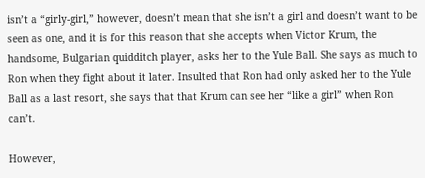isn’t a “girly-girl,” however, doesn’t mean that she isn’t a girl and doesn’t want to be seen as one, and it is for this reason that she accepts when Victor Krum, the handsome, Bulgarian quidditch player, asks her to the Yule Ball. She says as much to Ron when they fight about it later. Insulted that Ron had only asked her to the Yule Ball as a last resort, she says that that Krum can see her “like a girl” when Ron can’t.

However,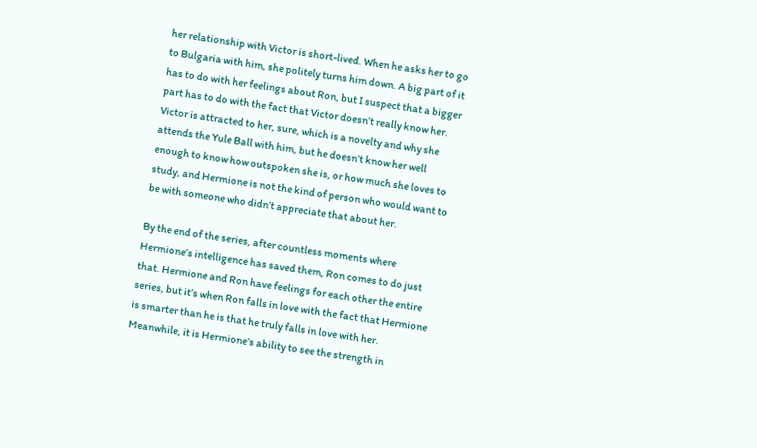her relationship with Victor is short-lived. When he asks her to go to Bulgaria with him, she politely turns him down. A big part of it has to do with her feelings about Ron, but I suspect that a bigger part has to do with the fact that Victor doesn’t really know her. Victor is attracted to her, sure, which is a novelty and why she attends the Yule Ball with him, but he doesn’t know her well enough to know how outspoken she is, or how much she loves to study, and Hermione is not the kind of person who would want to be with someone who didn’t appreciate that about her.

By the end of the series, after countless moments where Hermione’s intelligence has saved them, Ron comes to do just that. Hermione and Ron have feelings for each other the entire series, but it’s when Ron falls in love with the fact that Hermione is smarter than he is that he truly falls in love with her. Meanwhile, it is Hermione’s ability to see the strength in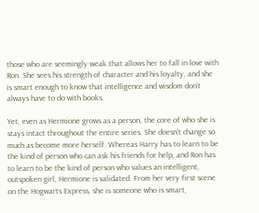those who are seemingly weak that allows her to fall in love with Ron. She sees his strength of character and his loyalty, and she is smart enough to know that intelligence and wisdom don’t always have to do with books.

Yet, even as Hermione grows as a person, the core of who she is stays intact throughout the entire series. She doesn’t change so much as become more herself. Whereas Harry has to learn to be the kind of person who can ask his friends for help, and Ron has to learn to be the kind of person who values an intelligent, outspoken girl, Hermione is validated. From her very first scene on the Hogwarts Express, she is someone who is smart,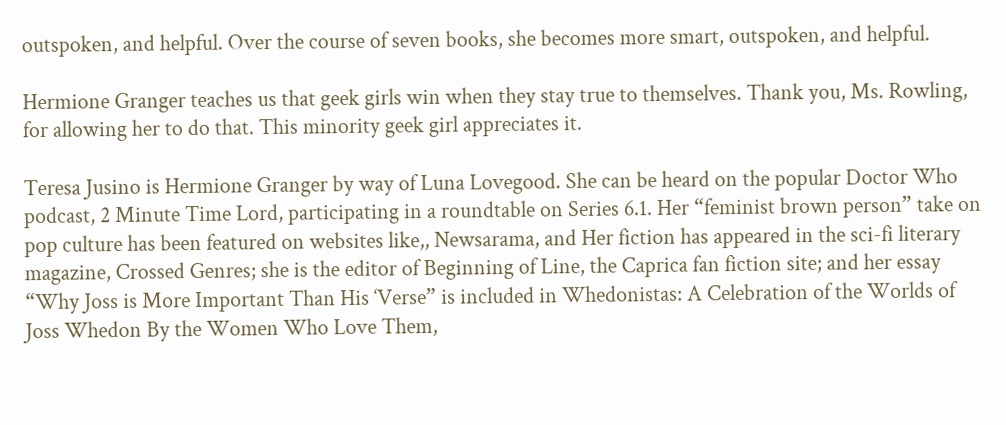outspoken, and helpful. Over the course of seven books, she becomes more smart, outspoken, and helpful.

Hermione Granger teaches us that geek girls win when they stay true to themselves. Thank you, Ms. Rowling, for allowing her to do that. This minority geek girl appreciates it.

Teresa Jusino is Hermione Granger by way of Luna Lovegood. She can be heard on the popular Doctor Who podcast, 2 Minute Time Lord, participating in a roundtable on Series 6.1. Her “feminist brown person” take on pop culture has been featured on websites like,, Newsarama, and Her fiction has appeared in the sci-fi literary magazine, Crossed Genres; she is the editor of Beginning of Line, the Caprica fan fiction site; and her essay “Why Joss is More Important Than His ‘Verse” is included in Whedonistas: A Celebration of the Worlds of Joss Whedon By the Women Who Love Them,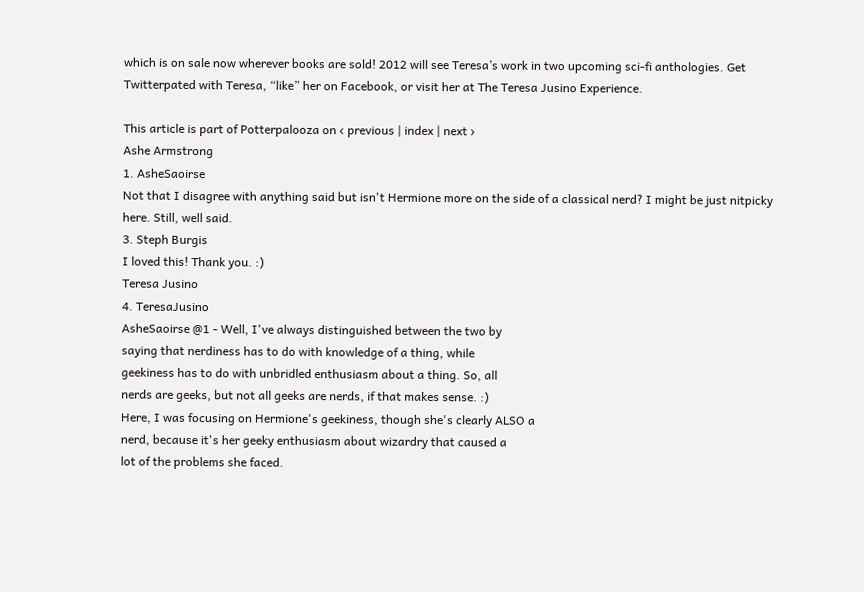which is on sale now wherever books are sold! 2012 will see Teresa’s work in two upcoming sci-fi anthologies. Get Twitterpated with Teresa, “like” her on Facebook, or visit her at The Teresa Jusino Experience.

This article is part of Potterpalooza on ‹ previous | index | next ›
Ashe Armstrong
1. AsheSaoirse
Not that I disagree with anything said but isn't Hermione more on the side of a classical nerd? I might be just nitpicky here. Still, well said.
3. Steph Burgis
I loved this! Thank you. :)
Teresa Jusino
4. TeresaJusino
AsheSaoirse @1 - Well, I've always distinguished between the two by
saying that nerdiness has to do with knowledge of a thing, while
geekiness has to do with unbridled enthusiasm about a thing. So, all
nerds are geeks, but not all geeks are nerds, if that makes sense. :)
Here, I was focusing on Hermione's geekiness, though she's clearly ALSO a
nerd, because it's her geeky enthusiasm about wizardry that caused a
lot of the problems she faced.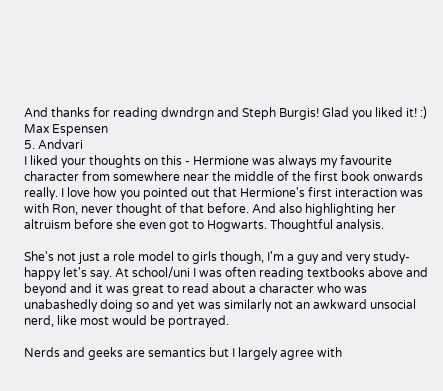And thanks for reading dwndrgn and Steph Burgis! Glad you liked it! :)
Max Espensen
5. Andvari
I liked your thoughts on this - Hermione was always my favourite character from somewhere near the middle of the first book onwards really. I love how you pointed out that Hermione's first interaction was with Ron, never thought of that before. And also highlighting her altruism before she even got to Hogwarts. Thoughtful analysis.

She's not just a role model to girls though, I'm a guy and very study-happy let's say. At school/uni I was often reading textbooks above and beyond and it was great to read about a character who was unabashedly doing so and yet was similarly not an awkward unsocial nerd, like most would be portrayed.

Nerds and geeks are semantics but I largely agree with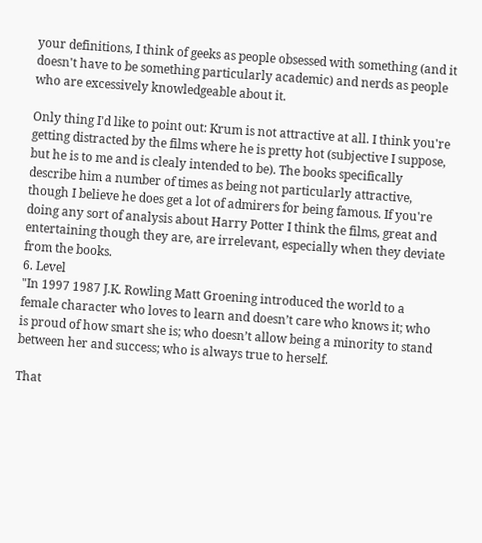your definitions, I think of geeks as people obsessed with something (and it doesn't have to be something particularly academic) and nerds as people who are excessively knowledgeable about it.

Only thing I'd like to point out: Krum is not attractive at all. I think you're getting distracted by the films where he is pretty hot (subjective I suppose, but he is to me and is clealy intended to be). The books specifically describe him a number of times as being not particularly attractive, though I believe he does get a lot of admirers for being famous. If you're doing any sort of analysis about Harry Potter I think the films, great and entertaining though they are, are irrelevant, especially when they deviate from the books.
6. Level
"In 1997 1987 J.K. Rowling Matt Groening introduced the world to a female character who loves to learn and doesn’t care who knows it; who is proud of how smart she is; who doesn’t allow being a minority to stand between her and success; who is always true to herself.

That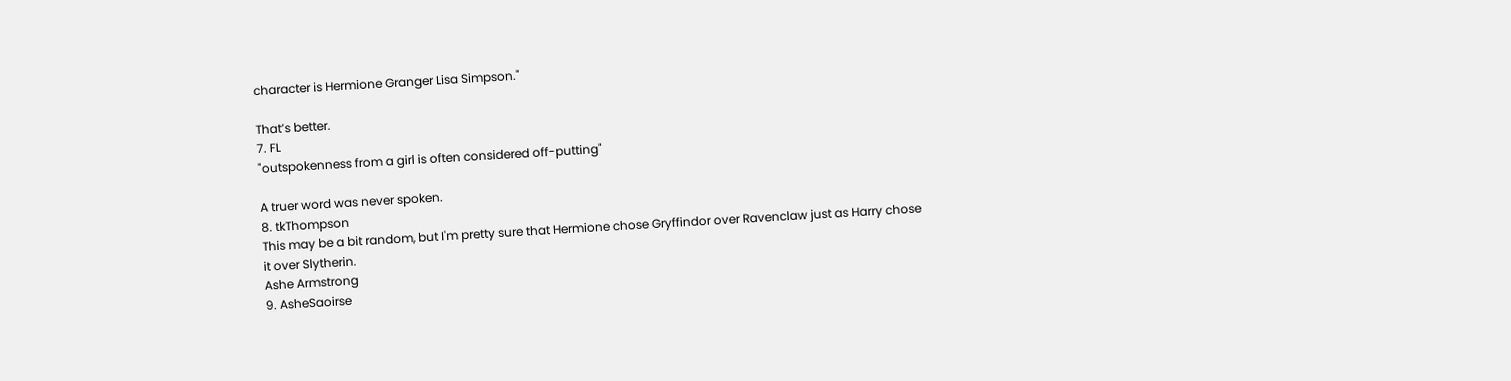character is Hermione Granger Lisa Simpson."

That’s better.
7. FL
"outspokenness from a girl is often considered off-putting"

A truer word was never spoken.
8. tkThompson
This may be a bit random, but I'm pretty sure that Hermione chose Gryffindor over Ravenclaw just as Harry chose it over Slytherin.
Ashe Armstrong
9. AsheSaoirse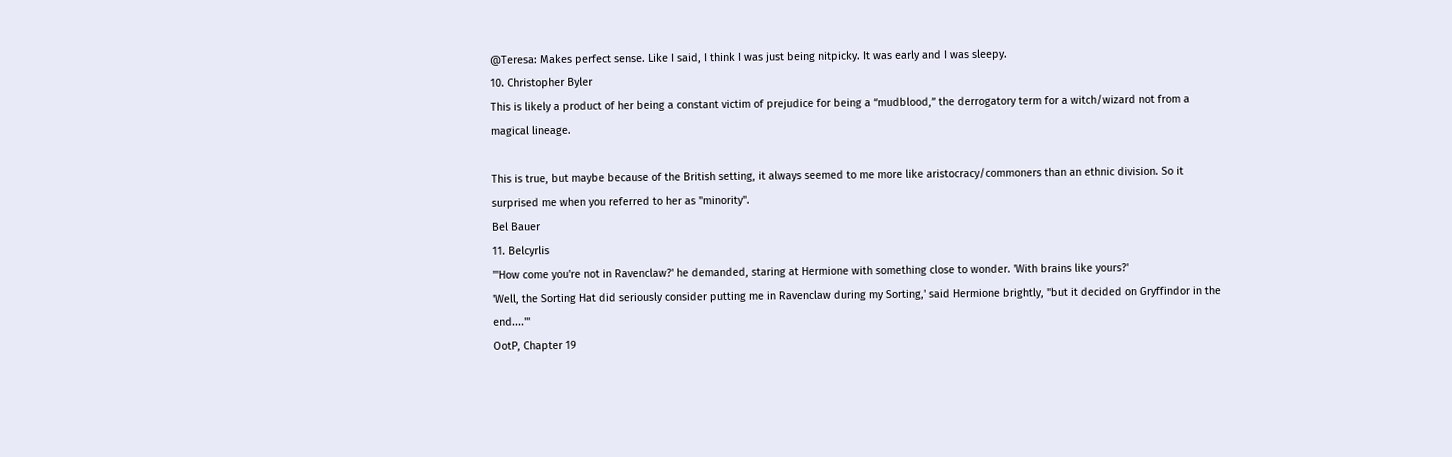@Teresa: Makes perfect sense. Like I said, I think I was just being nitpicky. It was early and I was sleepy.
10. Christopher Byler
This is likely a product of her being a constant victim of prejudice for being a “mudblood,” the derrogatory term for a witch/wizard not from a magical lineage.

This is true, but maybe because of the British setting, it always seemed to me more like aristocracy/commoners than an ethnic division. So it surprised me when you referred to her as "minority".
Bel Bauer
11. Belcyrlis
"'How come you're not in Ravenclaw?' he demanded, staring at Hermione with something close to wonder. 'With brains like yours?'
'Well, the Sorting Hat did seriously consider putting me in Ravenclaw during my Sorting,' said Hermione brightly, "but it decided on Gryffindor in the end....'"
OotP, Chapter 19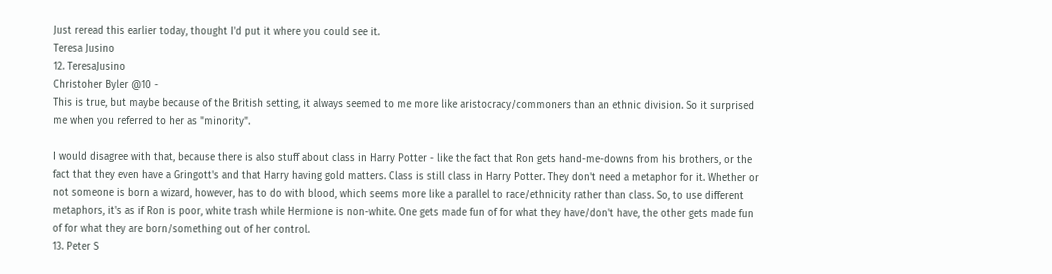Just reread this earlier today, thought I'd put it where you could see it.
Teresa Jusino
12. TeresaJusino
Christoher Byler @10 -
This is true, but maybe because of the British setting, it always seemed to me more like aristocracy/commoners than an ethnic division. So it surprised me when you referred to her as "minority".

I would disagree with that, because there is also stuff about class in Harry Potter - like the fact that Ron gets hand-me-downs from his brothers, or the fact that they even have a Gringott's and that Harry having gold matters. Class is still class in Harry Potter. They don't need a metaphor for it. Whether or not someone is born a wizard, however, has to do with blood, which seems more like a parallel to race/ethnicity rather than class. So, to use different metaphors, it's as if Ron is poor, white trash while Hermione is non-white. One gets made fun of for what they have/don't have, the other gets made fun of for what they are born/something out of her control.
13. Peter S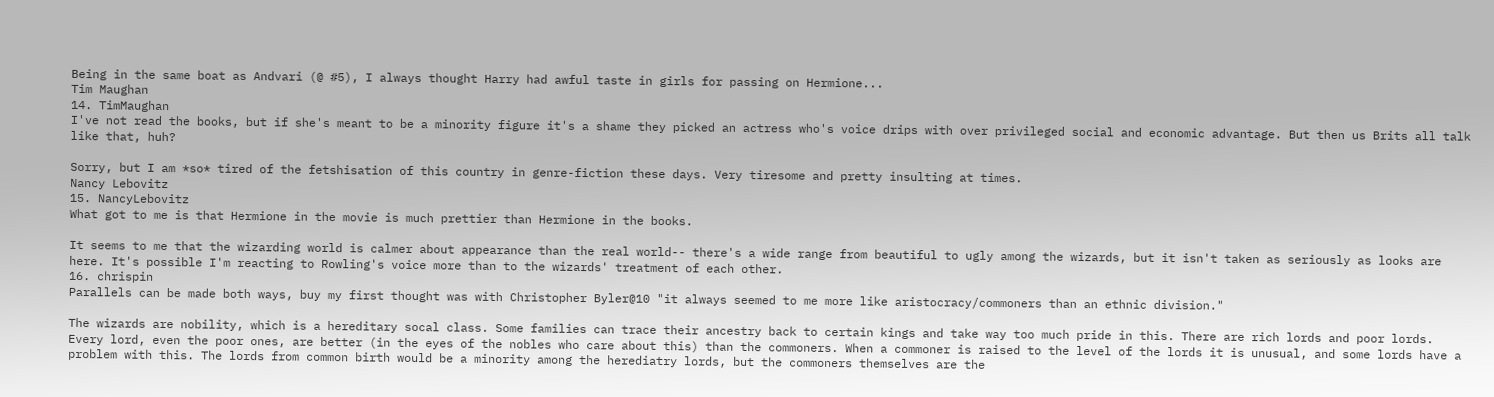Being in the same boat as Andvari (@ #5), I always thought Harry had awful taste in girls for passing on Hermione...
Tim Maughan
14. TimMaughan
I've not read the books, but if she's meant to be a minority figure it's a shame they picked an actress who's voice drips with over privileged social and economic advantage. But then us Brits all talk like that, huh?

Sorry, but I am *so* tired of the fetshisation of this country in genre-fiction these days. Very tiresome and pretty insulting at times.
Nancy Lebovitz
15. NancyLebovitz
What got to me is that Hermione in the movie is much prettier than Hermione in the books.

It seems to me that the wizarding world is calmer about appearance than the real world-- there's a wide range from beautiful to ugly among the wizards, but it isn't taken as seriously as looks are here. It's possible I'm reacting to Rowling's voice more than to the wizards' treatment of each other.
16. chrispin
Parallels can be made both ways, buy my first thought was with Christopher Byler@10 "it always seemed to me more like aristocracy/commoners than an ethnic division."

The wizards are nobility, which is a hereditary socal class. Some families can trace their ancestry back to certain kings and take way too much pride in this. There are rich lords and poor lords. Every lord, even the poor ones, are better (in the eyes of the nobles who care about this) than the commoners. When a commoner is raised to the level of the lords it is unusual, and some lords have a problem with this. The lords from common birth would be a minority among the herediatry lords, but the commoners themselves are the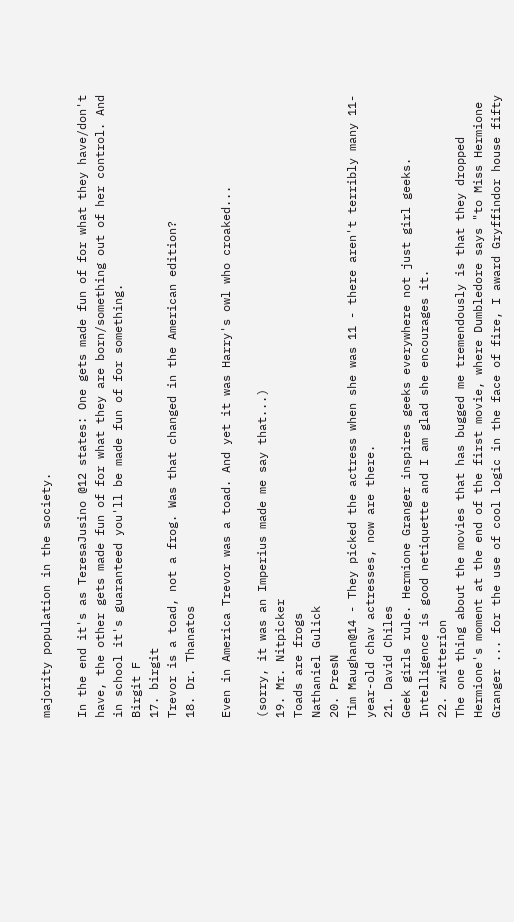majority population in the society.

In the end it's as TeresaJusino @12 states: One gets made fun of for what they have/don't have, the other gets made fun of for what they are born/something out of her control. And in school it's guaranteed you'll be made fun of for something.
Birgit F
17. birgit
Trevor is a toad, not a frog. Was that changed in the American edition?
18. Dr. Thanatos

Even in America Trevor was a toad. And yet it was Harry's owl who croaked...

(sorry, it was an Imperius made me say that...)
19. Mr. Nitpicker
Toads are frogs
Nathaniel Gulick
20. PresN
Tim Maughan@14 - They picked the actress when she was 11 - there aren't terribly many 11-year-old chav actresses, now are there.
21. David Chiles
Geek girls rule. Hermione Granger inspires geeks everywhere not just girl geeks. Intelligence is good netiquette and I am glad she encourages it.
22. zwitterion
The one thing about the movies that has bugged me tremendously is that they dropped Hermione's moment at the end of the first movie, where Dumbledore says "to Miss Hermione Granger ... for the use of cool logic in the face of fire, I award Gryffindor house fifty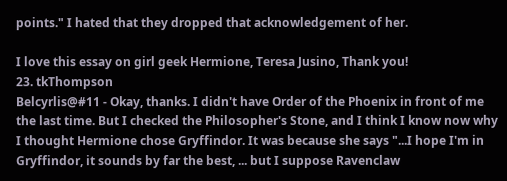points." I hated that they dropped that acknowledgement of her.

I love this essay on girl geek Hermione, Teresa Jusino, Thank you!
23. tkThompson
Belcyrlis@#11 - Okay, thanks. I didn't have Order of the Phoenix in front of me the last time. But I checked the Philosopher's Stone, and I think I know now why I thought Hermione chose Gryffindor. It was because she says "...I hope I'm in Gryffindor, it sounds by far the best, ... but I suppose Ravenclaw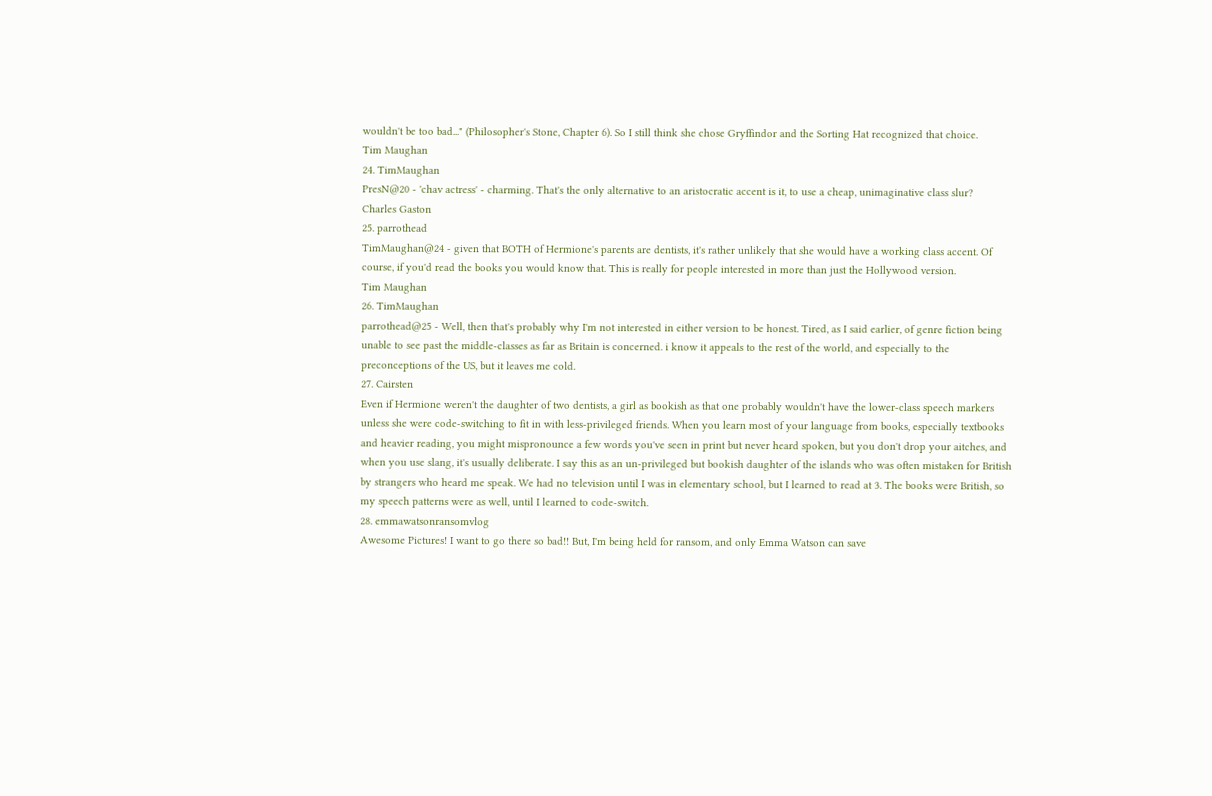wouldn't be too bad..." (Philosopher's Stone, Chapter 6). So I still think she chose Gryffindor and the Sorting Hat recognized that choice.
Tim Maughan
24. TimMaughan
PresN@20 - 'chav actress' - charming. That's the only alternative to an aristocratic accent is it, to use a cheap, unimaginative class slur?
Charles Gaston
25. parrothead
TimMaughan@24 - given that BOTH of Hermione's parents are dentists, it's rather unlikely that she would have a working class accent. Of course, if you'd read the books you would know that. This is really for people interested in more than just the Hollywood version.
Tim Maughan
26. TimMaughan
parrothead@25 - Well, then that's probably why I'm not interested in either version to be honest. Tired, as I said earlier, of genre fiction being unable to see past the middle-classes as far as Britain is concerned. i know it appeals to the rest of the world, and especially to the preconceptions of the US, but it leaves me cold.
27. Cairsten
Even if Hermione weren't the daughter of two dentists, a girl as bookish as that one probably wouldn't have the lower-class speech markers unless she were code-switching to fit in with less-privileged friends. When you learn most of your language from books, especially textbooks and heavier reading, you might mispronounce a few words you've seen in print but never heard spoken, but you don't drop your aitches, and when you use slang, it's usually deliberate. I say this as an un-privileged but bookish daughter of the islands who was often mistaken for British by strangers who heard me speak. We had no television until I was in elementary school, but I learned to read at 3. The books were British, so my speech patterns were as well, until I learned to code-switch.
28. emmawatsonransomvlog
Awesome Pictures! I want to go there so bad!! But, I'm being held for ransom, and only Emma Watson can save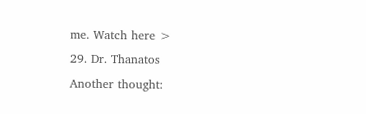me. Watch here >
29. Dr. Thanatos
Another thought: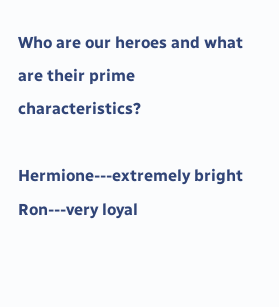Who are our heroes and what are their prime characteristics?

Hermione---extremely bright
Ron---very loyal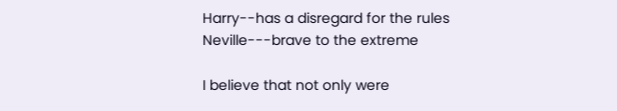Harry--has a disregard for the rules
Neville---brave to the extreme

I believe that not only were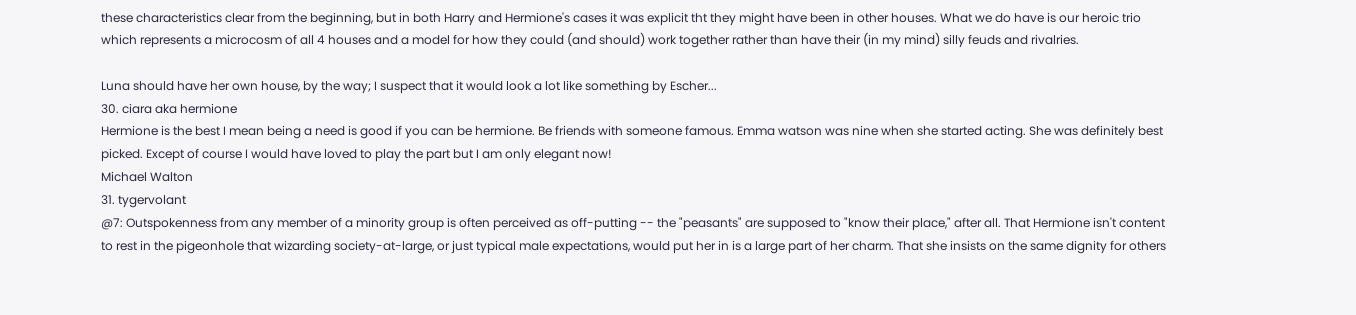these characteristics clear from the beginning, but in both Harry and Hermione's cases it was explicit tht they might have been in other houses. What we do have is our heroic trio which represents a microcosm of all 4 houses and a model for how they could (and should) work together rather than have their (in my mind) silly feuds and rivalries.

Luna should have her own house, by the way; I suspect that it would look a lot like something by Escher...
30. ciara aka hermione
Hermione is the best I mean being a need is good if you can be hermione. Be friends with someone famous. Emma watson was nine when she started acting. She was definitely best picked. Except of course I would have loved to play the part but I am only elegant now!
Michael Walton
31. tygervolant
@7: Outspokenness from any member of a minority group is often perceived as off-putting -- the "peasants" are supposed to "know their place," after all. That Hermione isn't content to rest in the pigeonhole that wizarding society-at-large, or just typical male expectations, would put her in is a large part of her charm. That she insists on the same dignity for others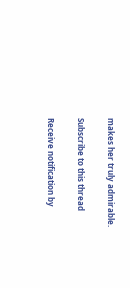makes her truly admirable.

Subscribe to this thread

Receive notification by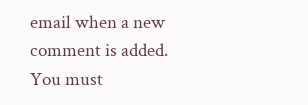email when a new comment is added. You must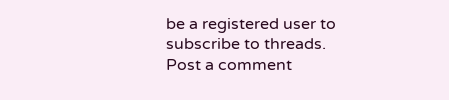be a registered user to subscribe to threads.
Post a comment